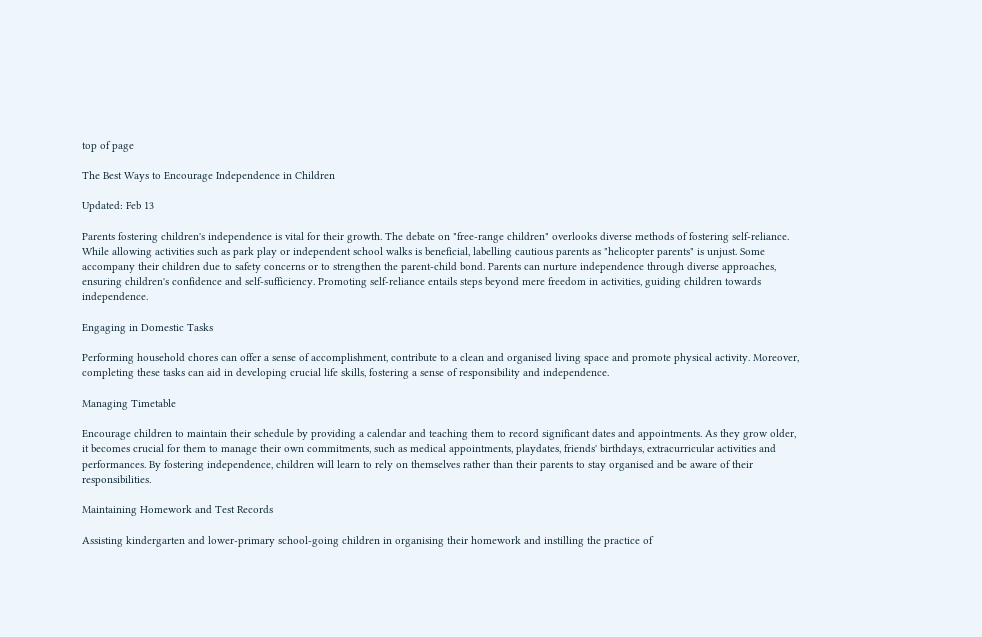top of page

The Best Ways to Encourage Independence in Children

Updated: Feb 13

Parents fostering children's independence is vital for their growth. The debate on "free-range children" overlooks diverse methods of fostering self-reliance. While allowing activities such as park play or independent school walks is beneficial, labelling cautious parents as "helicopter parents" is unjust. Some accompany their children due to safety concerns or to strengthen the parent-child bond. Parents can nurture independence through diverse approaches, ensuring children's confidence and self-sufficiency. Promoting self-reliance entails steps beyond mere freedom in activities, guiding children towards independence.

Engaging in Domestic Tasks

Performing household chores can offer a sense of accomplishment, contribute to a clean and organised living space and promote physical activity. Moreover, completing these tasks can aid in developing crucial life skills, fostering a sense of responsibility and independence.

Managing Timetable

Encourage children to maintain their schedule by providing a calendar and teaching them to record significant dates and appointments. As they grow older, it becomes crucial for them to manage their own commitments, such as medical appointments, playdates, friends' birthdays, extracurricular activities and performances. By fostering independence, children will learn to rely on themselves rather than their parents to stay organised and be aware of their responsibilities.

Maintaining Homework and Test Records

Assisting kindergarten and lower-primary school-going children in organising their homework and instilling the practice of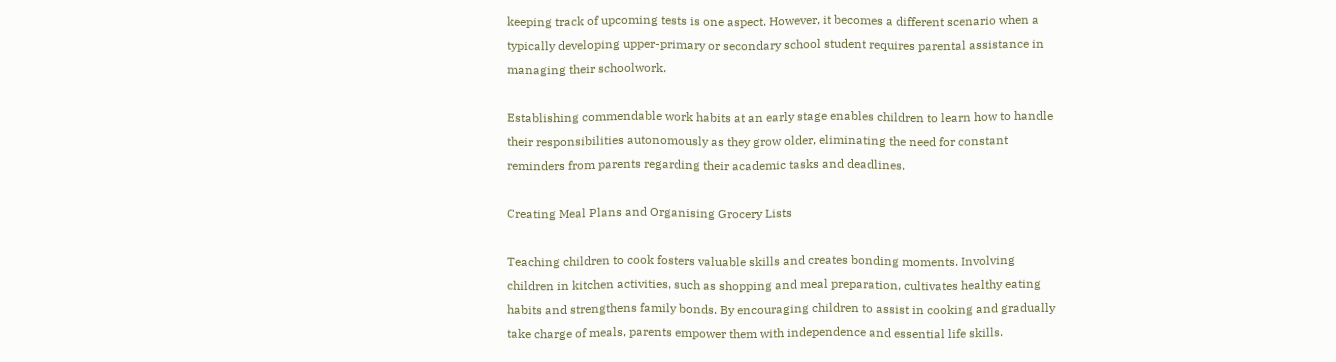keeping track of upcoming tests is one aspect. However, it becomes a different scenario when a typically developing upper-primary or secondary school student requires parental assistance in managing their schoolwork.

Establishing commendable work habits at an early stage enables children to learn how to handle their responsibilities autonomously as they grow older, eliminating the need for constant reminders from parents regarding their academic tasks and deadlines.

Creating Meal Plans and Organising Grocery Lists

Teaching children to cook fosters valuable skills and creates bonding moments. Involving children in kitchen activities, such as shopping and meal preparation, cultivates healthy eating habits and strengthens family bonds. By encouraging children to assist in cooking and gradually take charge of meals, parents empower them with independence and essential life skills.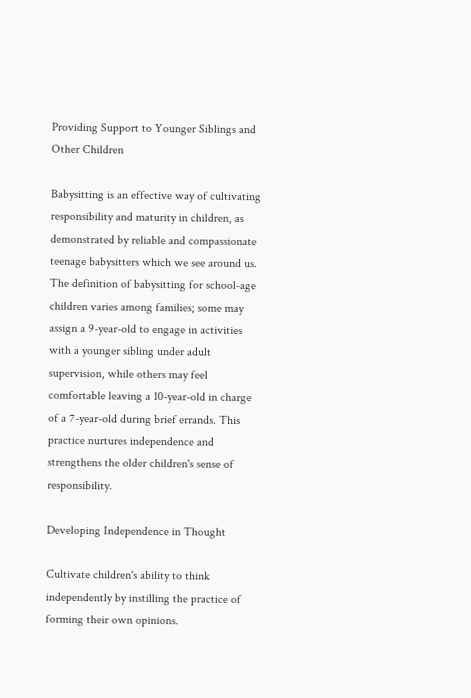Providing Support to Younger Siblings and Other Children

Babysitting is an effective way of cultivating responsibility and maturity in children, as demonstrated by reliable and compassionate teenage babysitters which we see around us. The definition of babysitting for school-age children varies among families; some may assign a 9-year-old to engage in activities with a younger sibling under adult supervision, while others may feel comfortable leaving a 10-year-old in charge of a 7-year-old during brief errands. This practice nurtures independence and strengthens the older children's sense of responsibility.

Developing Independence in Thought

Cultivate children's ability to think independently by instilling the practice of forming their own opinions.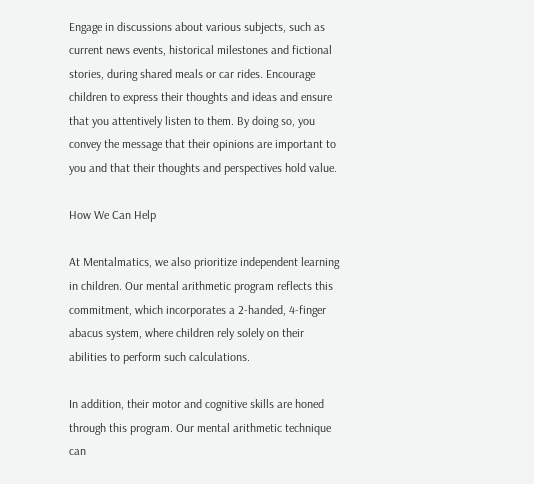Engage in discussions about various subjects, such as current news events, historical milestones and fictional stories, during shared meals or car rides. Encourage children to express their thoughts and ideas and ensure that you attentively listen to them. By doing so, you convey the message that their opinions are important to you and that their thoughts and perspectives hold value.

How We Can Help

At Mentalmatics, we also prioritize independent learning in children. Our mental arithmetic program reflects this commitment, which incorporates a 2-handed, 4-finger abacus system, where children rely solely on their abilities to perform such calculations.

In addition, their motor and cognitive skills are honed through this program. Our mental arithmetic technique can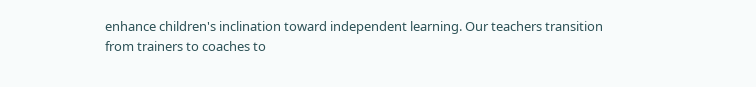enhance children's inclination toward independent learning. Our teachers transition from trainers to coaches to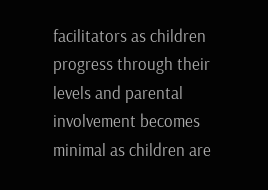facilitators as children progress through their levels and parental involvement becomes minimal as children are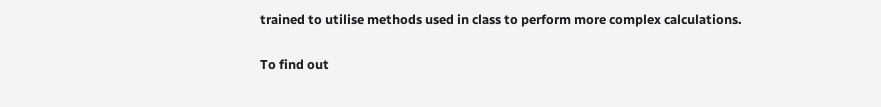trained to utilise methods used in class to perform more complex calculations.

To find out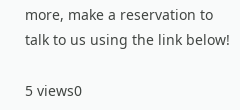more, make a reservation to talk to us using the link below!

5 views0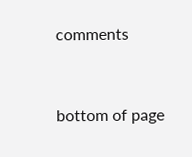comments


bottom of page